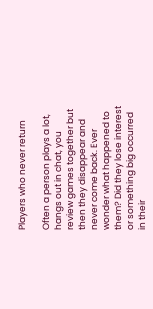Players who never return

Often a person plays a lot, hangs out in chat, you review games together but then they disappear and never come back. Ever wonder what happened to them? Did they lose interest or something big occurred in their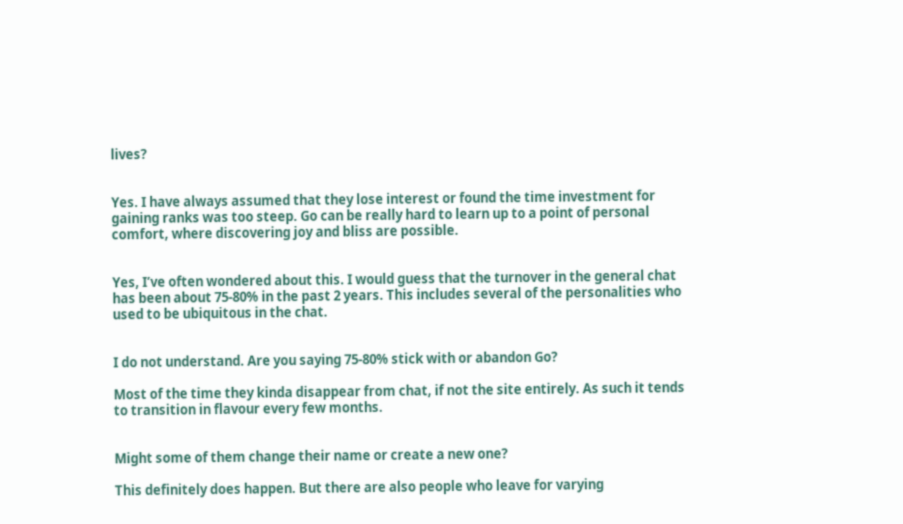lives?


Yes. I have always assumed that they lose interest or found the time investment for gaining ranks was too steep. Go can be really hard to learn up to a point of personal comfort, where discovering joy and bliss are possible.


Yes, I’ve often wondered about this. I would guess that the turnover in the general chat has been about 75-80% in the past 2 years. This includes several of the personalities who used to be ubiquitous in the chat.


I do not understand. Are you saying 75-80% stick with or abandon Go?

Most of the time they kinda disappear from chat, if not the site entirely. As such it tends to transition in flavour every few months.


Might some of them change their name or create a new one?

This definitely does happen. But there are also people who leave for varying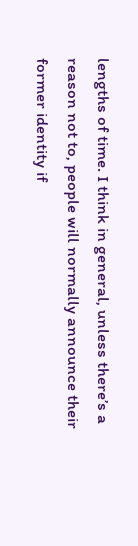lengths of time. I think in general, unless there’s a reason not to, people will normally announce their former identity if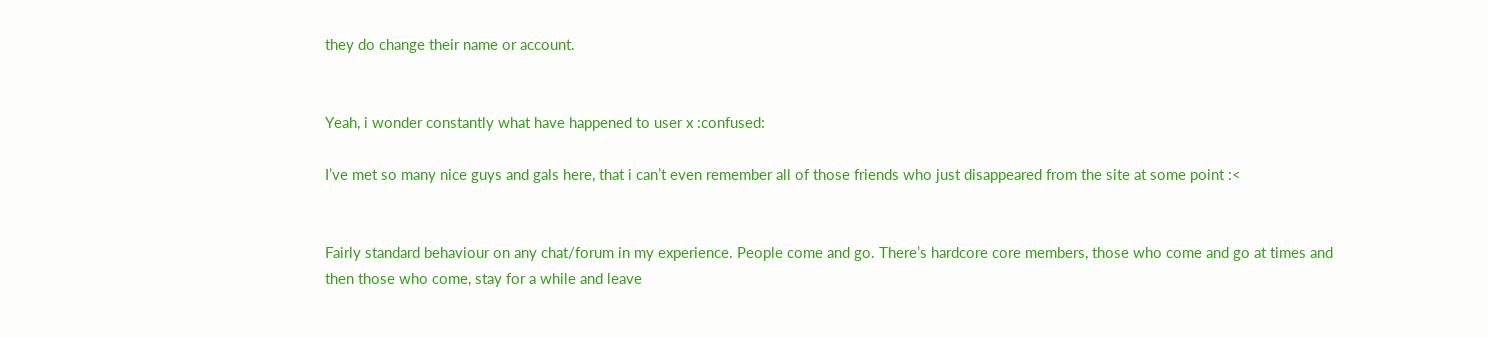they do change their name or account.


Yeah, i wonder constantly what have happened to user x :confused:

I’ve met so many nice guys and gals here, that i can’t even remember all of those friends who just disappeared from the site at some point :<


Fairly standard behaviour on any chat/forum in my experience. People come and go. There’s hardcore core members, those who come and go at times and then those who come, stay for a while and leave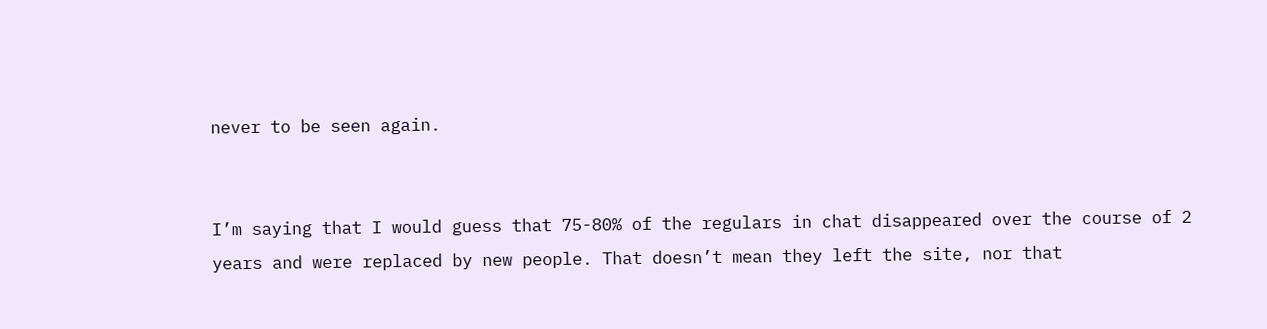never to be seen again.


I’m saying that I would guess that 75-80% of the regulars in chat disappeared over the course of 2 years and were replaced by new people. That doesn’t mean they left the site, nor that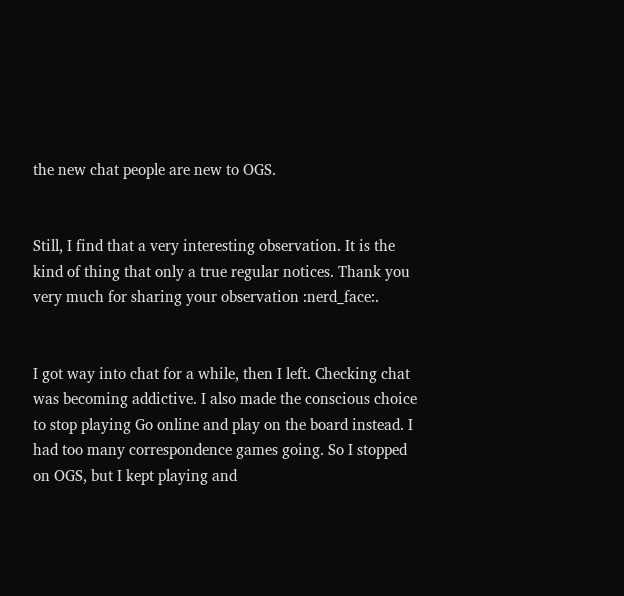the new chat people are new to OGS.


Still, I find that a very interesting observation. It is the kind of thing that only a true regular notices. Thank you very much for sharing your observation :nerd_face:.


I got way into chat for a while, then I left. Checking chat was becoming addictive. I also made the conscious choice to stop playing Go online and play on the board instead. I had too many correspondence games going. So I stopped on OGS, but I kept playing and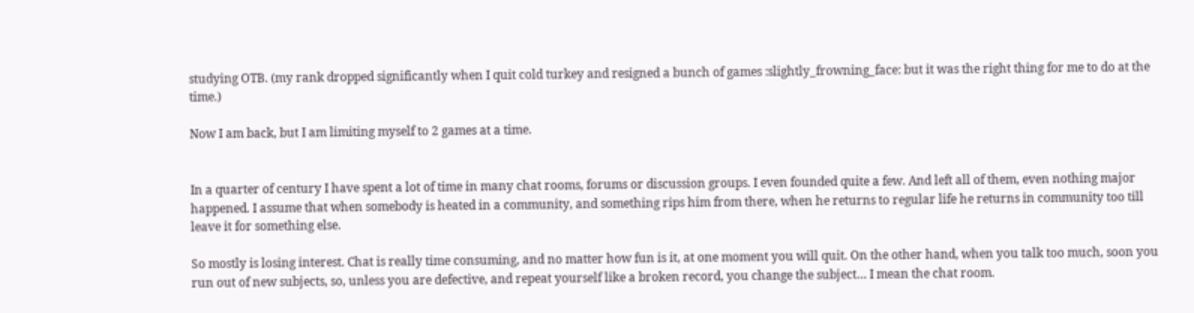studying OTB. (my rank dropped significantly when I quit cold turkey and resigned a bunch of games :slightly_frowning_face: but it was the right thing for me to do at the time.)

Now I am back, but I am limiting myself to 2 games at a time.


In a quarter of century I have spent a lot of time in many chat rooms, forums or discussion groups. I even founded quite a few. And left all of them, even nothing major happened. I assume that when somebody is heated in a community, and something rips him from there, when he returns to regular life he returns in community too till leave it for something else.

So mostly is losing interest. Chat is really time consuming, and no matter how fun is it, at one moment you will quit. On the other hand, when you talk too much, soon you run out of new subjects, so, unless you are defective, and repeat yourself like a broken record, you change the subject… I mean the chat room.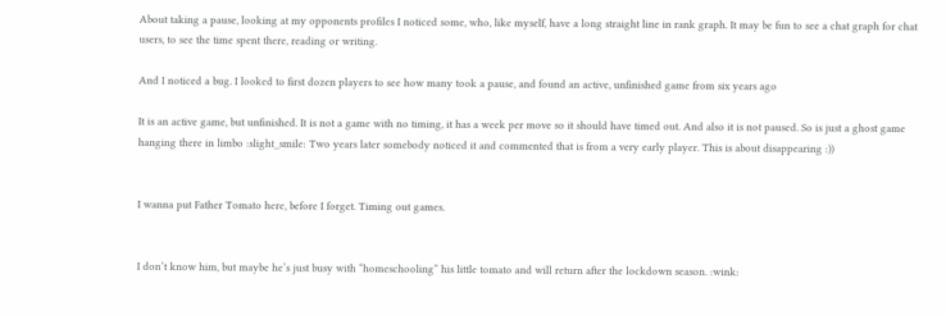About taking a pause, looking at my opponents profiles I noticed some, who, like myself, have a long straight line in rank graph. It may be fun to see a chat graph for chat users, to see the time spent there, reading or writing.

And I noticed a bug. I looked to first dozen players to see how many took a pause, and found an active, unfinished game from six years ago

It is an active game, but unfinished. It is not a game with no timing, it has a week per move so it should have timed out. And also it is not paused. So is just a ghost game hanging there in limbo :slight_smile: Two years later somebody noticed it and commented that is from a very early player. This is about disappearing :))


I wanna put Father Tomato here, before I forget. Timing out games.


I don’t know him, but maybe he’s just busy with “homeschooling” his little tomato and will return after the lockdown season. :wink: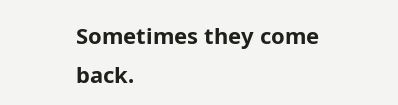Sometimes they come back.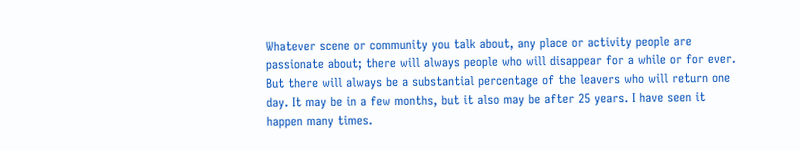Whatever scene or community you talk about, any place or activity people are passionate about; there will always people who will disappear for a while or for ever. But there will always be a substantial percentage of the leavers who will return one day. It may be in a few months, but it also may be after 25 years. I have seen it happen many times.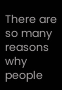There are so many reasons why people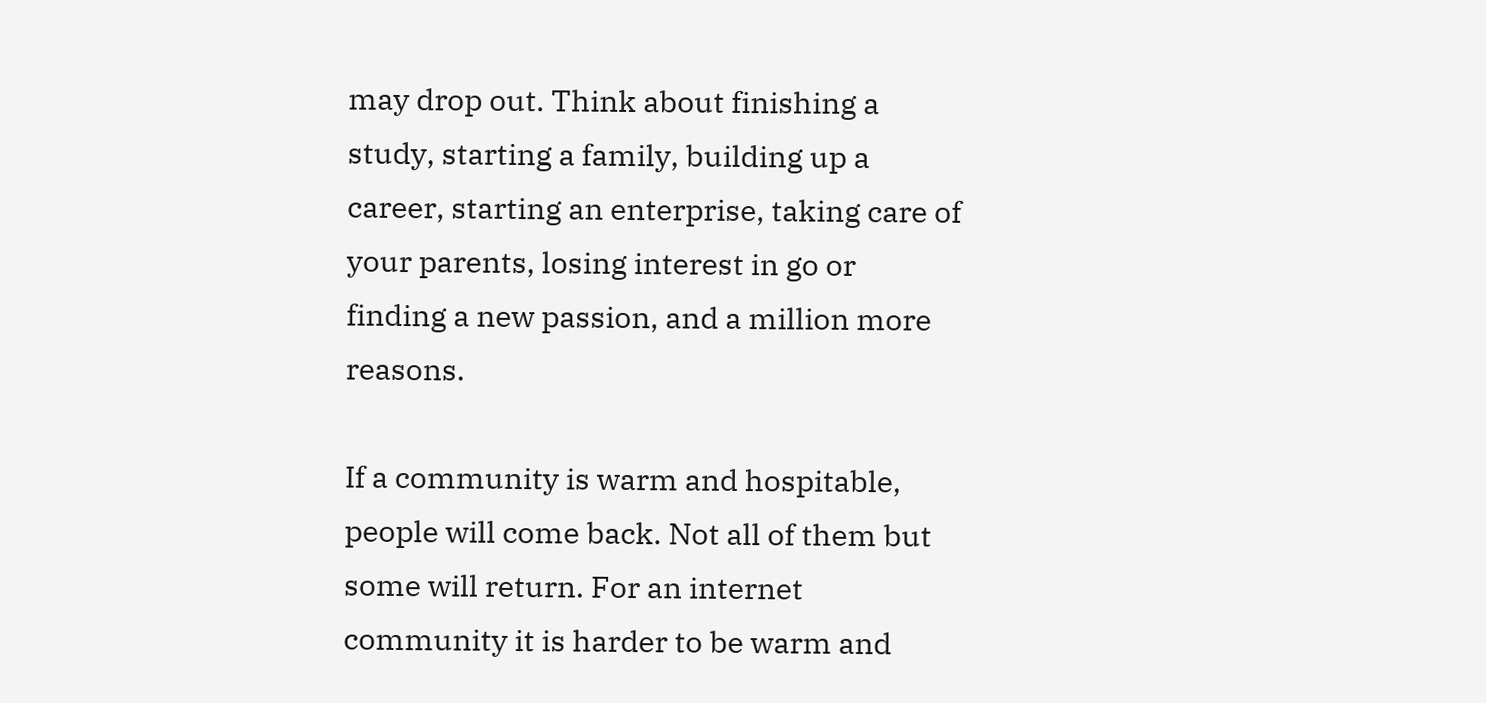may drop out. Think about finishing a study, starting a family, building up a career, starting an enterprise, taking care of your parents, losing interest in go or finding a new passion, and a million more reasons.

If a community is warm and hospitable, people will come back. Not all of them but some will return. For an internet community it is harder to be warm and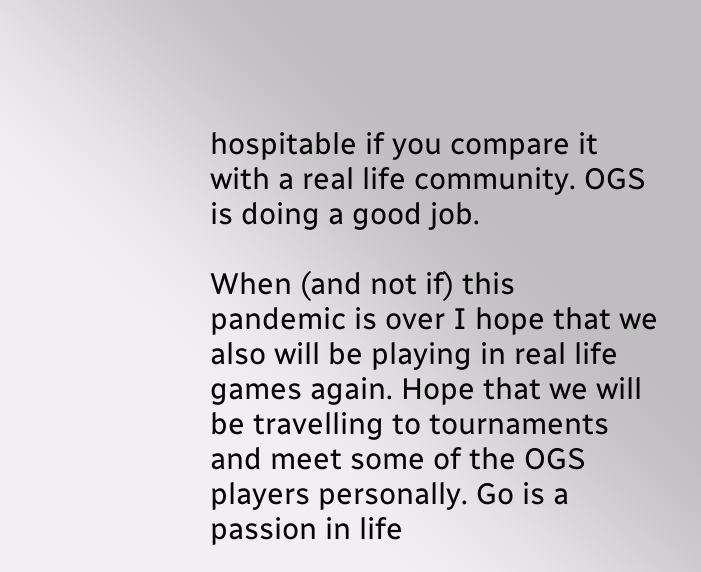hospitable if you compare it with a real life community. OGS is doing a good job.

When (and not if) this pandemic is over I hope that we also will be playing in real life games again. Hope that we will be travelling to tournaments and meet some of the OGS players personally. Go is a passion in life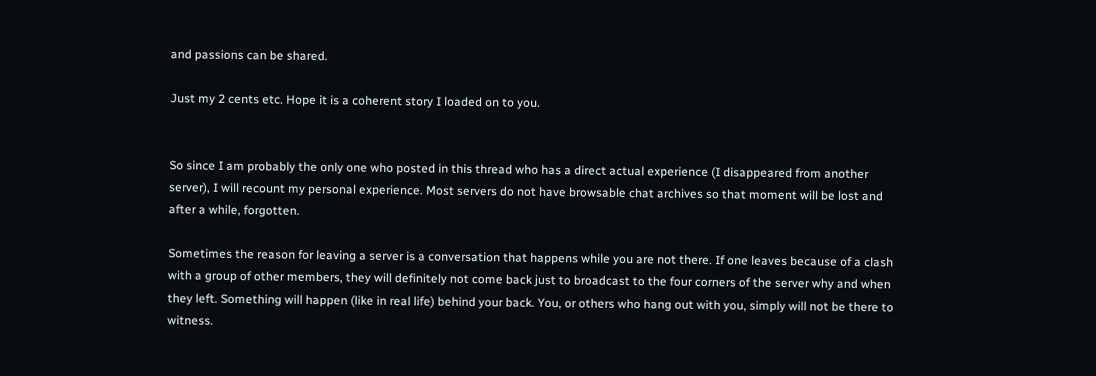and passions can be shared.

Just my 2 cents etc. Hope it is a coherent story I loaded on to you.


So since I am probably the only one who posted in this thread who has a direct actual experience (I disappeared from another server), I will recount my personal experience. Most servers do not have browsable chat archives so that moment will be lost and after a while, forgotten.

Sometimes the reason for leaving a server is a conversation that happens while you are not there. If one leaves because of a clash with a group of other members, they will definitely not come back just to broadcast to the four corners of the server why and when they left. Something will happen (like in real life) behind your back. You, or others who hang out with you, simply will not be there to witness.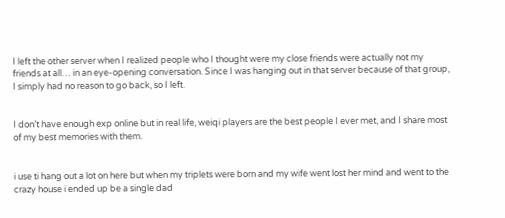I left the other server when I realized people who I thought were my close friends were actually not my friends at all… in an eye-opening conversation. Since I was hanging out in that server because of that group, I simply had no reason to go back, so I left.


I don’t have enough exp online but in real life, weiqi players are the best people I ever met, and I share most of my best memories with them.


i use ti hang out a lot on here but when my triplets were born and my wife went lost her mind and went to the crazy house i ended up be a single dad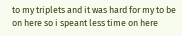to my triplets and it was hard for my to be on here so i speant less time on here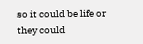so it could be life or they could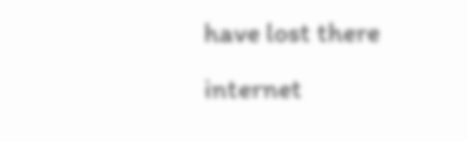have lost there internet